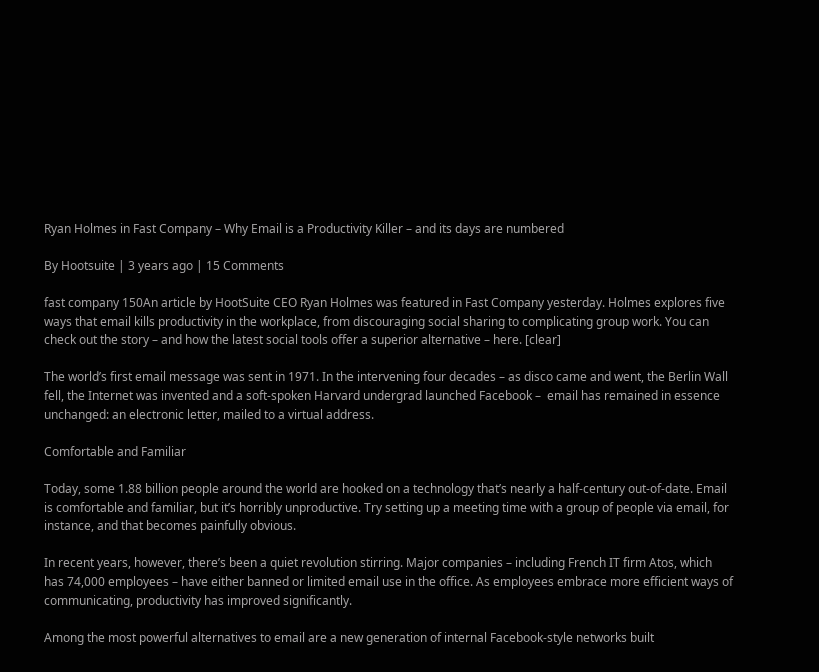Ryan Holmes in Fast Company – Why Email is a Productivity Killer – and its days are numbered

By Hootsuite | 3 years ago | 15 Comments

fast company 150An article by HootSuite CEO Ryan Holmes was featured in Fast Company yesterday. Holmes explores five ways that email kills productivity in the workplace, from discouraging social sharing to complicating group work. You can check out the story – and how the latest social tools offer a superior alternative – here. [clear]

The world’s first email message was sent in 1971. In the intervening four decades – as disco came and went, the Berlin Wall fell, the Internet was invented and a soft-spoken Harvard undergrad launched Facebook –  email has remained in essence unchanged: an electronic letter, mailed to a virtual address.

Comfortable and Familiar

Today, some 1.88 billion people around the world are hooked on a technology that’s nearly a half-century out-of-date. Email is comfortable and familiar, but it’s horribly unproductive. Try setting up a meeting time with a group of people via email, for instance, and that becomes painfully obvious.

In recent years, however, there’s been a quiet revolution stirring. Major companies – including French IT firm Atos, which has 74,000 employees – have either banned or limited email use in the office. As employees embrace more efficient ways of communicating, productivity has improved significantly.

Among the most powerful alternatives to email are a new generation of internal Facebook-style networks built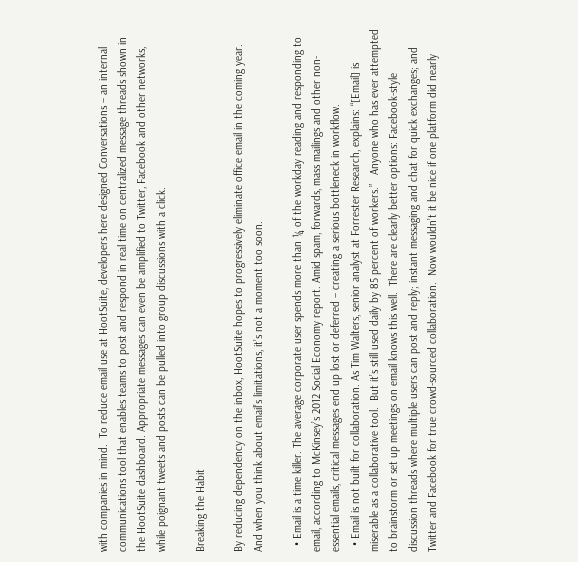with companies in mind.  To reduce email use at HootSuite, developers here designed Conversations – an internal communications tool that enables teams to post and respond in real time on centralized message threads shown in the HootSuite dashboard. Appropriate messages can even be amplified to Twitter, Facebook and other networks, while poignant tweets and posts can be pulled into group discussions with a click.

Breaking the Habit

By reducing dependency on the inbox, HootSuite hopes to progressively eliminate office email in the coming year. And when you think about email’s limitations, it’s not a moment too soon.

  • Email is a time killer. The average corporate user spends more than ¼ of the workday reading and responding to email, according to McKinsey’s 2012 Social Economy report. Amid spam, forwards, mass mailings and other non-essential emails, critical messages end up lost or deferred – creating a serious bottleneck in workflow.
  • Email is not built for collaboration. As Tim Walters, senior analyst at Forrester Research, explains: “[Email] is miserable as a collaborative tool.  But it’s still used daily by 85 percent of workers.”   Anyone who has ever attempted to brainstorm or set up meetings on email knows this well.  There are clearly better options: Facebook-style discussion threads where multiple users can post and reply; instant messaging and chat for quick exchanges; and Twitter and Facebook for true crowd-sourced collaboration.  Now wouldn’t it be nice if one platform did nearly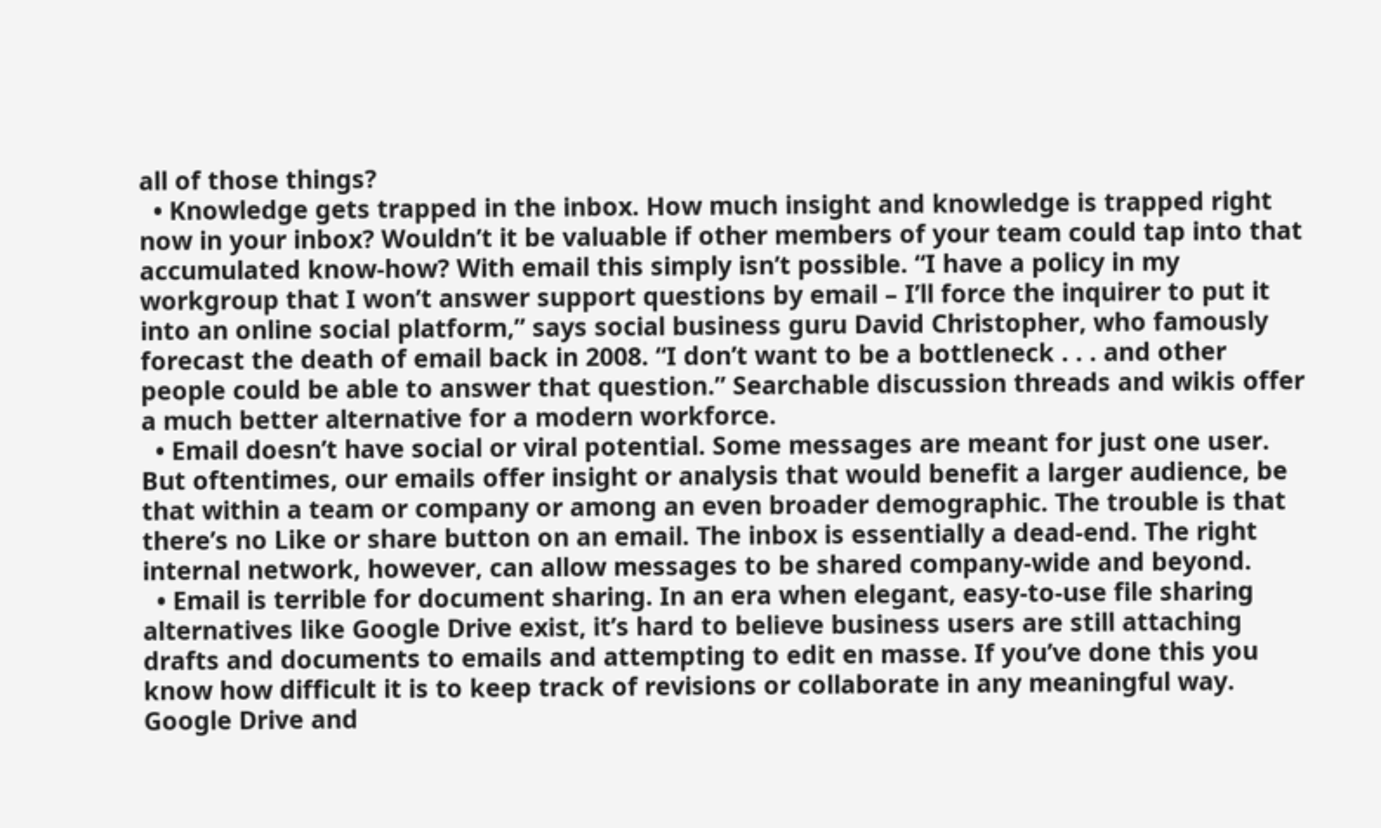all of those things?
  • Knowledge gets trapped in the inbox. How much insight and knowledge is trapped right now in your inbox? Wouldn’t it be valuable if other members of your team could tap into that accumulated know-how? With email this simply isn’t possible. “I have a policy in my workgroup that I won’t answer support questions by email – I’ll force the inquirer to put it into an online social platform,” says social business guru David Christopher, who famously forecast the death of email back in 2008. “I don’t want to be a bottleneck . . . and other people could be able to answer that question.” Searchable discussion threads and wikis offer a much better alternative for a modern workforce.
  • Email doesn’t have social or viral potential. Some messages are meant for just one user. But oftentimes, our emails offer insight or analysis that would benefit a larger audience, be that within a team or company or among an even broader demographic. The trouble is that there’s no Like or share button on an email. The inbox is essentially a dead-end. The right internal network, however, can allow messages to be shared company-wide and beyond.
  • Email is terrible for document sharing. In an era when elegant, easy-to-use file sharing alternatives like Google Drive exist, it’s hard to believe business users are still attaching drafts and documents to emails and attempting to edit en masse. If you’ve done this you know how difficult it is to keep track of revisions or collaborate in any meaningful way. Google Drive and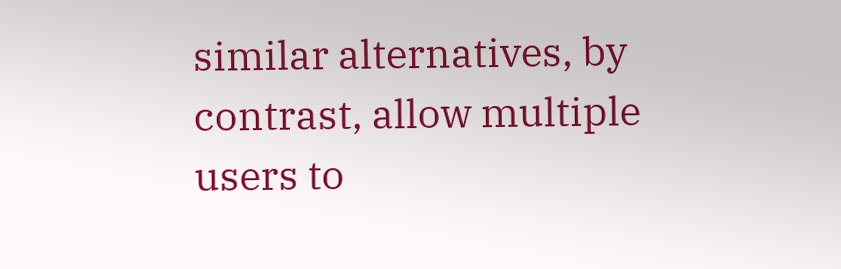similar alternatives, by contrast, allow multiple users to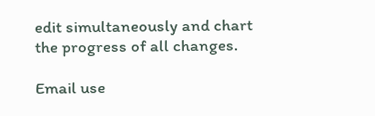edit simultaneously and chart the progress of all changes.

Email use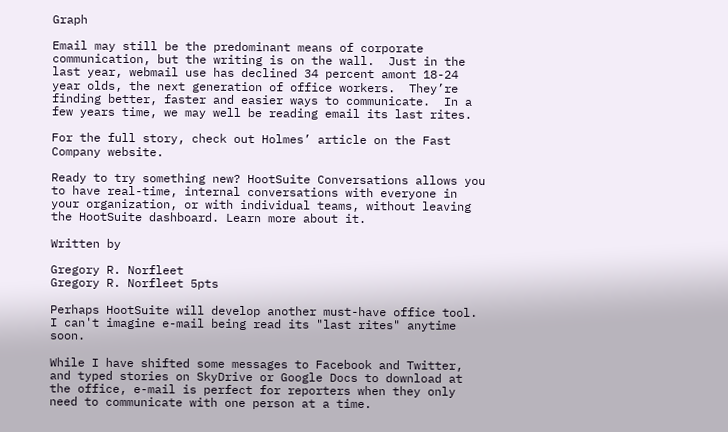Graph

Email may still be the predominant means of corporate communication, but the writing is on the wall.  Just in the last year, webmail use has declined 34 percent amont 18-24 year olds, the next generation of office workers.  They’re finding better, faster and easier ways to communicate.  In a few years time, we may well be reading email its last rites.

For the full story, check out Holmes’ article on the Fast Company website.

Ready to try something new? HootSuite Conversations allows you to have real-time, internal conversations with everyone in your organization, or with individual teams, without leaving the HootSuite dashboard. Learn more about it.

Written by

Gregory R. Norfleet
Gregory R. Norfleet 5pts

Perhaps HootSuite will develop another must-have office tool. I can't imagine e-mail being read its "last rites" anytime soon.

While I have shifted some messages to Facebook and Twitter, and typed stories on SkyDrive or Google Docs to download at the office, e-mail is perfect for reporters when they only need to communicate with one person at a time.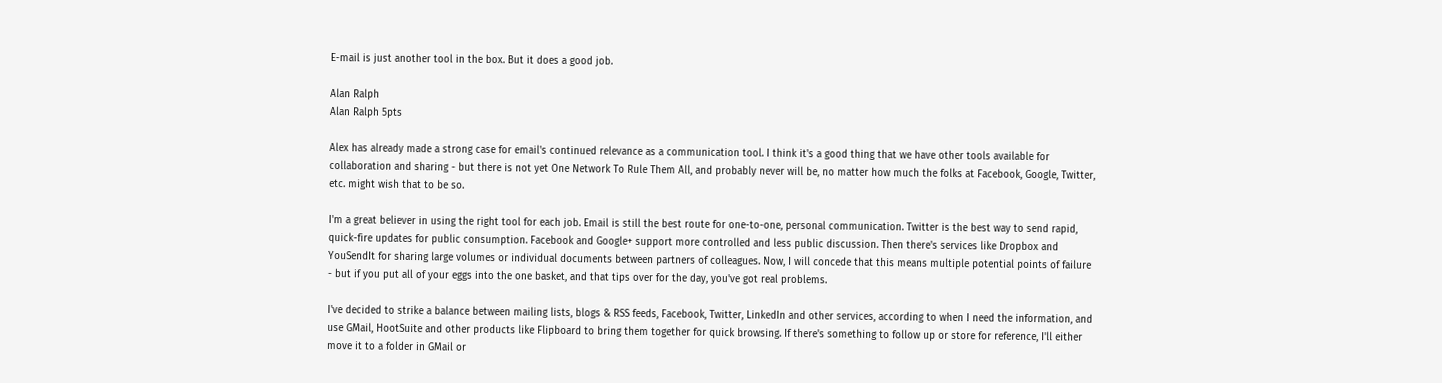E-mail is just another tool in the box. But it does a good job.

Alan Ralph
Alan Ralph 5pts

Alex has already made a strong case for email's continued relevance as a communication tool. I think it's a good thing that we have other tools available for collaboration and sharing - but there is not yet One Network To Rule Them All, and probably never will be, no matter how much the folks at Facebook, Google, Twitter, etc. might wish that to be so.

I'm a great believer in using the right tool for each job. Email is still the best route for one-to-one, personal communication. Twitter is the best way to send rapid, quick-fire updates for public consumption. Facebook and Google+ support more controlled and less public discussion. Then there's services like Dropbox and YouSendIt for sharing large volumes or individual documents between partners of colleagues. Now, I will concede that this means multiple potential points of failure - but if you put all of your eggs into the one basket, and that tips over for the day, you've got real problems.

I've decided to strike a balance between mailing lists, blogs & RSS feeds, Facebook, Twitter, LinkedIn and other services, according to when I need the information, and use GMail, HootSuite and other products like Flipboard to bring them together for quick browsing. If there's something to follow up or store for reference, I'll either move it to a folder in GMail or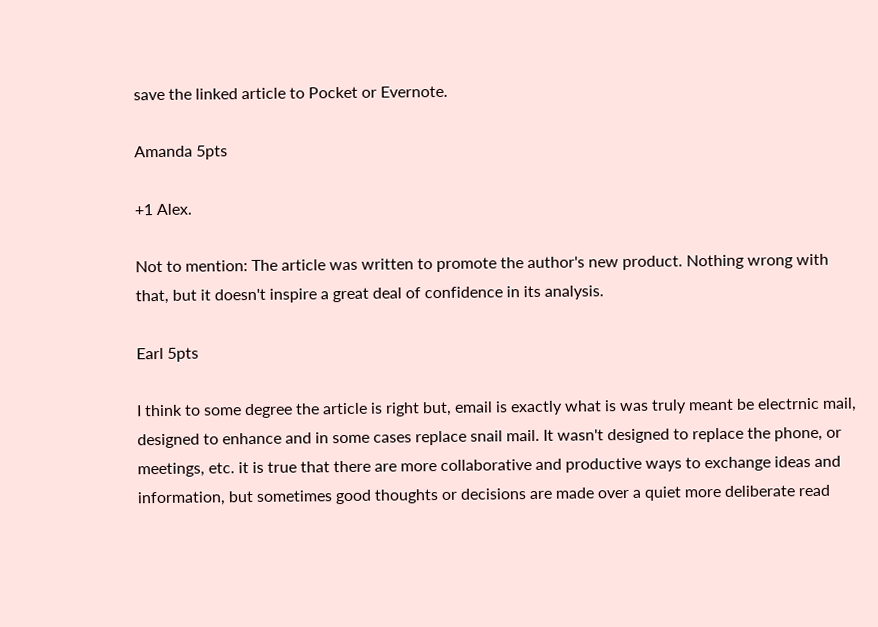save the linked article to Pocket or Evernote.

Amanda 5pts

+1 Alex.

Not to mention: The article was written to promote the author's new product. Nothing wrong with that, but it doesn't inspire a great deal of confidence in its analysis.

Earl 5pts

I think to some degree the article is right but, email is exactly what is was truly meant be electrnic mail, designed to enhance and in some cases replace snail mail. It wasn't designed to replace the phone, or meetings, etc. it is true that there are more collaborative and productive ways to exchange ideas and information, but sometimes good thoughts or decisions are made over a quiet more deliberate read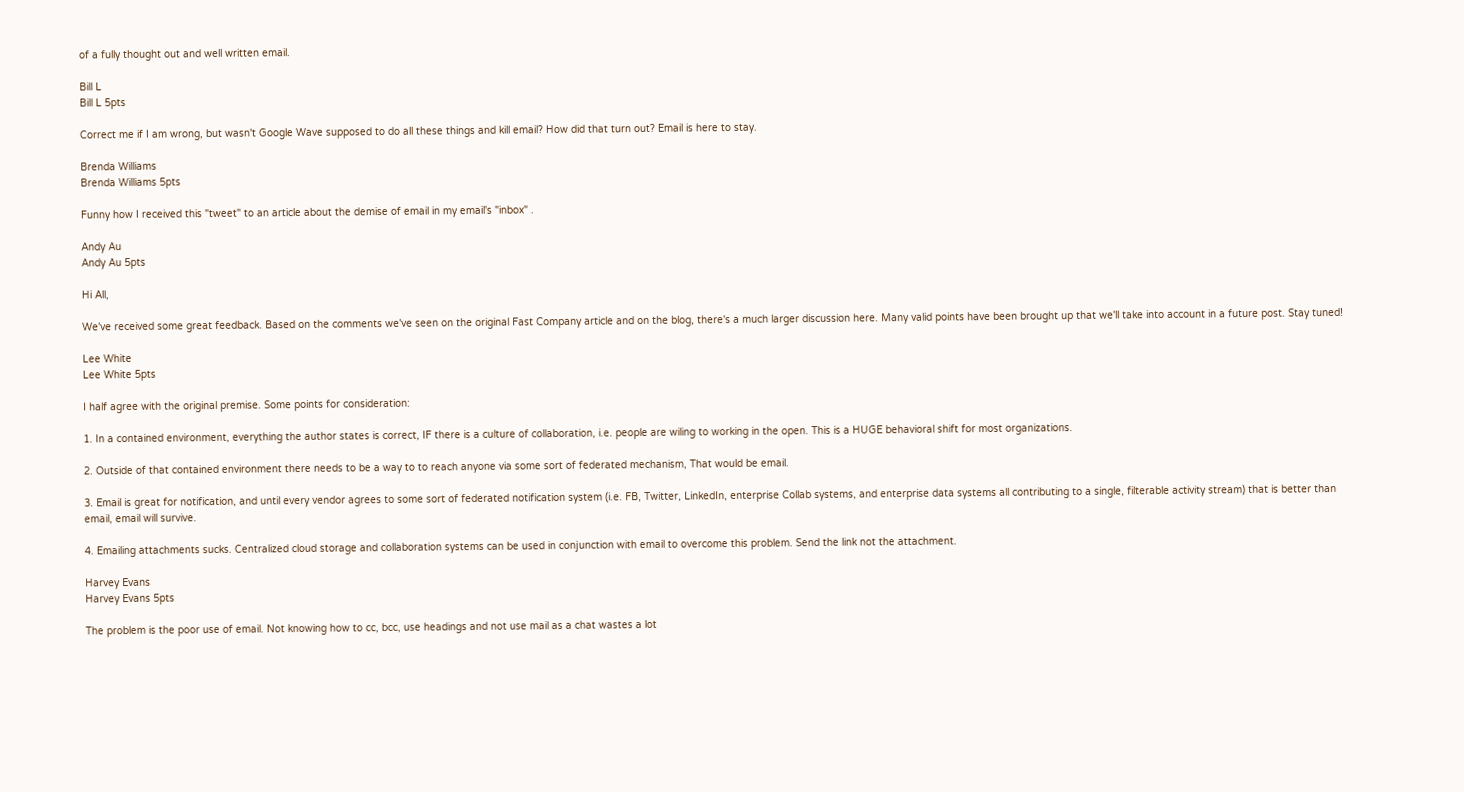of a fully thought out and well written email.

Bill L
Bill L 5pts

Correct me if I am wrong, but wasn't Google Wave supposed to do all these things and kill email? How did that turn out? Email is here to stay.

Brenda Williams
Brenda Williams 5pts

Funny how I received this "tweet" to an article about the demise of email in my email's "inbox" .

Andy Au
Andy Au 5pts

Hi All,

We've received some great feedback. Based on the comments we've seen on the original Fast Company article and on the blog, there's a much larger discussion here. Many valid points have been brought up that we'll take into account in a future post. Stay tuned!

Lee White
Lee White 5pts

I half agree with the original premise. Some points for consideration:

1. In a contained environment, everything the author states is correct, IF there is a culture of collaboration, i.e. people are wiling to working in the open. This is a HUGE behavioral shift for most organizations.

2. Outside of that contained environment there needs to be a way to to reach anyone via some sort of federated mechanism, That would be email.

3. Email is great for notification, and until every vendor agrees to some sort of federated notification system (i.e. FB, Twitter, LinkedIn, enterprise Collab systems, and enterprise data systems all contributing to a single, filterable activity stream) that is better than email, email will survive.

4. Emailing attachments sucks. Centralized cloud storage and collaboration systems can be used in conjunction with email to overcome this problem. Send the link not the attachment.

Harvey Evans
Harvey Evans 5pts

The problem is the poor use of email. Not knowing how to cc, bcc, use headings and not use mail as a chat wastes a lot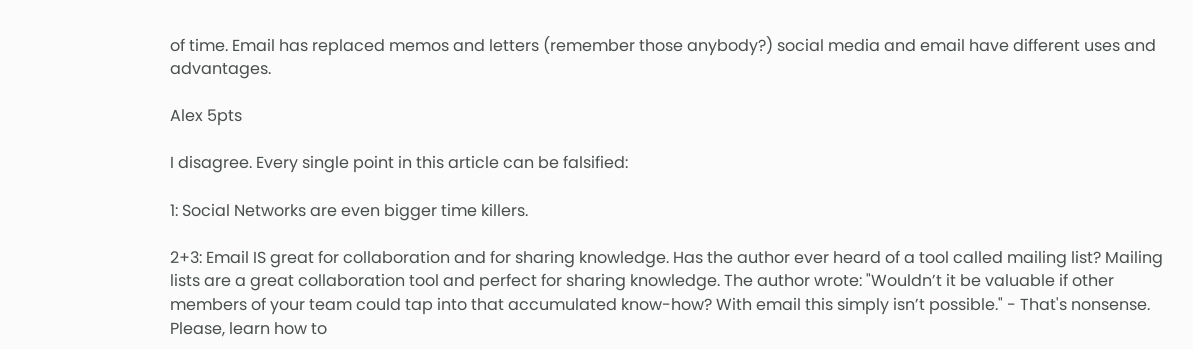of time. Email has replaced memos and letters (remember those anybody?) social media and email have different uses and advantages.

Alex 5pts

I disagree. Every single point in this article can be falsified:

1: Social Networks are even bigger time killers.

2+3: Email IS great for collaboration and for sharing knowledge. Has the author ever heard of a tool called mailing list? Mailing lists are a great collaboration tool and perfect for sharing knowledge. The author wrote: "Wouldn’t it be valuable if other members of your team could tap into that accumulated know-how? With email this simply isn’t possible." - That's nonsense. Please, learn how to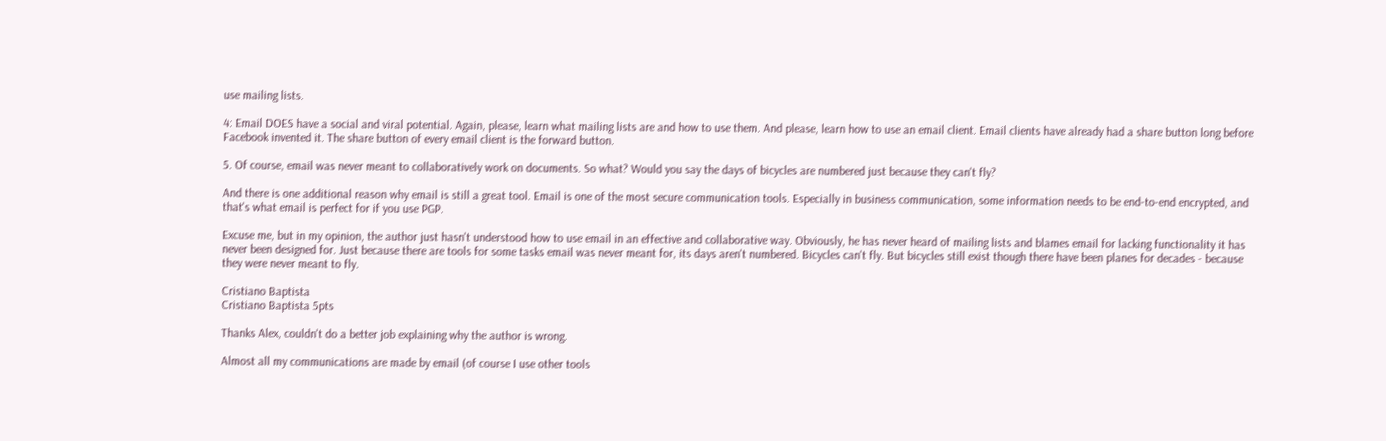use mailing lists.

4: Email DOES have a social and viral potential. Again, please, learn what mailing lists are and how to use them. And please, learn how to use an email client. Email clients have already had a share button long before Facebook invented it. The share button of every email client is the forward button.

5. Of course, email was never meant to collaboratively work on documents. So what? Would you say the days of bicycles are numbered just because they can't fly?

And there is one additional reason why email is still a great tool. Email is one of the most secure communication tools. Especially in business communication, some information needs to be end-to-end encrypted, and that's what email is perfect for if you use PGP.

Excuse me, but in my opinion, the author just hasn't understood how to use email in an effective and collaborative way. Obviously, he has never heard of mailing lists and blames email for lacking functionality it has never been designed for. Just because there are tools for some tasks email was never meant for, its days aren't numbered. Bicycles can't fly. But bicycles still exist though there have been planes for decades - because they were never meant to fly.

Cristiano Baptista
Cristiano Baptista 5pts

Thanks Alex, couldn't do a better job explaining why the author is wrong.

Almost all my communications are made by email (of course I use other tools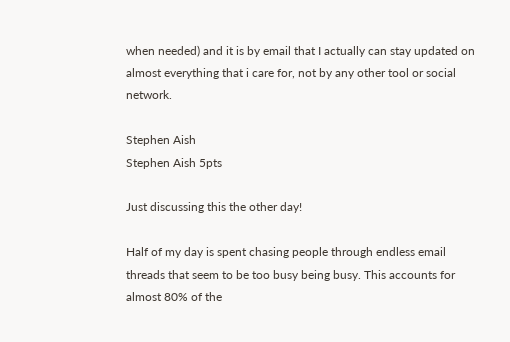when needed) and it is by email that I actually can stay updated on almost everything that i care for, not by any other tool or social network.

Stephen Aish
Stephen Aish 5pts

Just discussing this the other day!

Half of my day is spent chasing people through endless email threads that seem to be too busy being busy. This accounts for almost 80% of the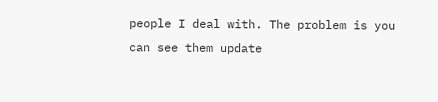people I deal with. The problem is you can see them update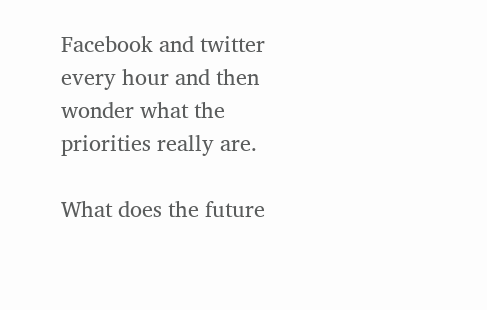Facebook and twitter every hour and then wonder what the priorities really are.

What does the future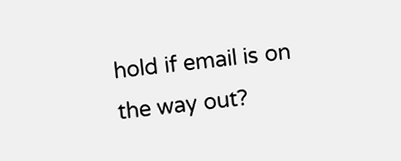hold if email is on the way out?